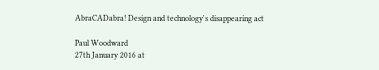AbraCADabra! Design and technology's disappearing act

Paul Woodward
27th January 2016 at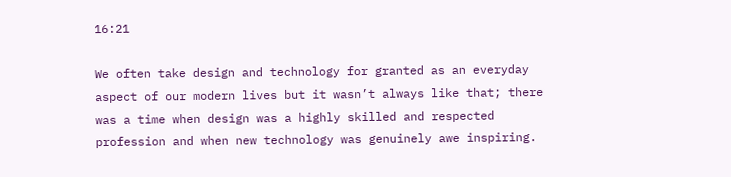16:21

We often take design and technology for granted as an everyday aspect of our modern lives but it wasn’t always like that; there was a time when design was a highly skilled and respected profession and when new technology was genuinely awe inspiring.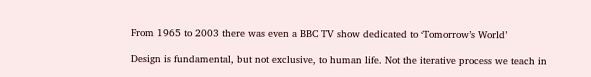From 1965 to 2003 there was even a BBC TV show dedicated to ‘Tomorrow’s World’

Design is fundamental, but not exclusive, to human life. Not the iterative process we teach in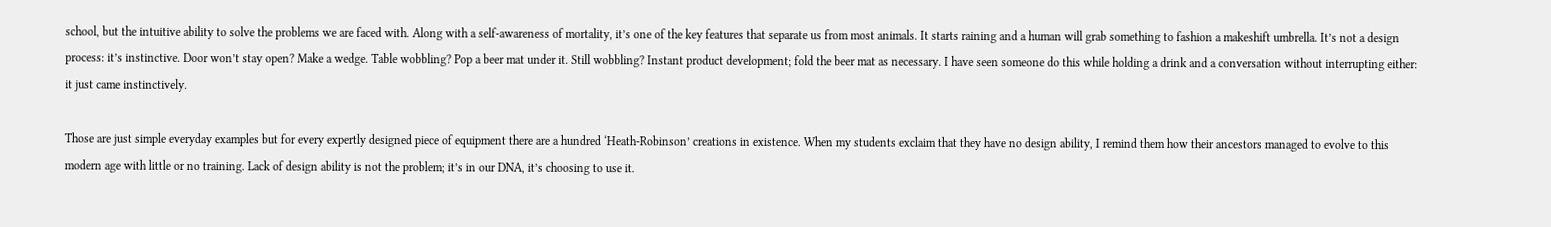school, but the intuitive ability to solve the problems we are faced with. Along with a self-awareness of mortality, it’s one of the key features that separate us from most animals. It starts raining and a human will grab something to fashion a makeshift umbrella. It’s not a design process: it’s instinctive. Door won’t stay open? Make a wedge. Table wobbling? Pop a beer mat under it. Still wobbling? Instant product development; fold the beer mat as necessary. I have seen someone do this while holding a drink and a conversation without interrupting either: it just came instinctively.

Those are just simple everyday examples but for every expertly designed piece of equipment there are a hundred ‘Heath-Robinson’ creations in existence. When my students exclaim that they have no design ability, I remind them how their ancestors managed to evolve to this modern age with little or no training. Lack of design ability is not the problem; it’s in our DNA, it’s choosing to use it.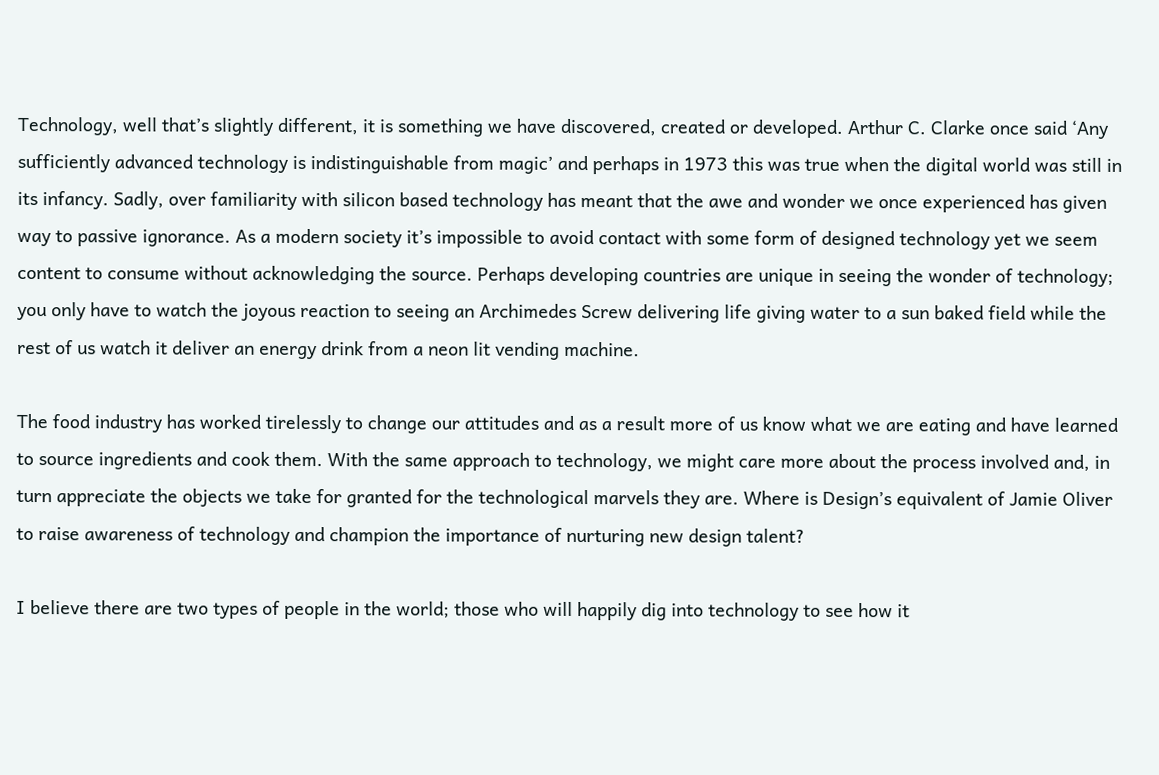Technology, well that’s slightly different, it is something we have discovered, created or developed. Arthur C. Clarke once said ‘Any sufficiently advanced technology is indistinguishable from magic’ and perhaps in 1973 this was true when the digital world was still in its infancy. Sadly, over familiarity with silicon based technology has meant that the awe and wonder we once experienced has given way to passive ignorance. As a modern society it’s impossible to avoid contact with some form of designed technology yet we seem content to consume without acknowledging the source. Perhaps developing countries are unique in seeing the wonder of technology; you only have to watch the joyous reaction to seeing an Archimedes Screw delivering life giving water to a sun baked field while the rest of us watch it deliver an energy drink from a neon lit vending machine.

The food industry has worked tirelessly to change our attitudes and as a result more of us know what we are eating and have learned to source ingredients and cook them. With the same approach to technology, we might care more about the process involved and, in turn appreciate the objects we take for granted for the technological marvels they are. Where is Design’s equivalent of Jamie Oliver to raise awareness of technology and champion the importance of nurturing new design talent?

I believe there are two types of people in the world; those who will happily dig into technology to see how it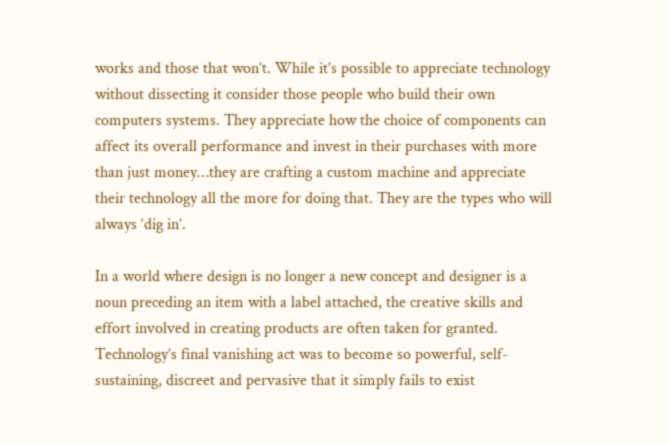works and those that won’t. While it’s possible to appreciate technology without dissecting it consider those people who build their own computers systems. They appreciate how the choice of components can affect its overall performance and invest in their purchases with more than just money…they are crafting a custom machine and appreciate their technology all the more for doing that. They are the types who will always ‘dig in’.

In a world where design is no longer a new concept and designer is a noun preceding an item with a label attached, the creative skills and effort involved in creating products are often taken for granted. Technology’s final vanishing act was to become so powerful, self-sustaining, discreet and pervasive that it simply fails to exist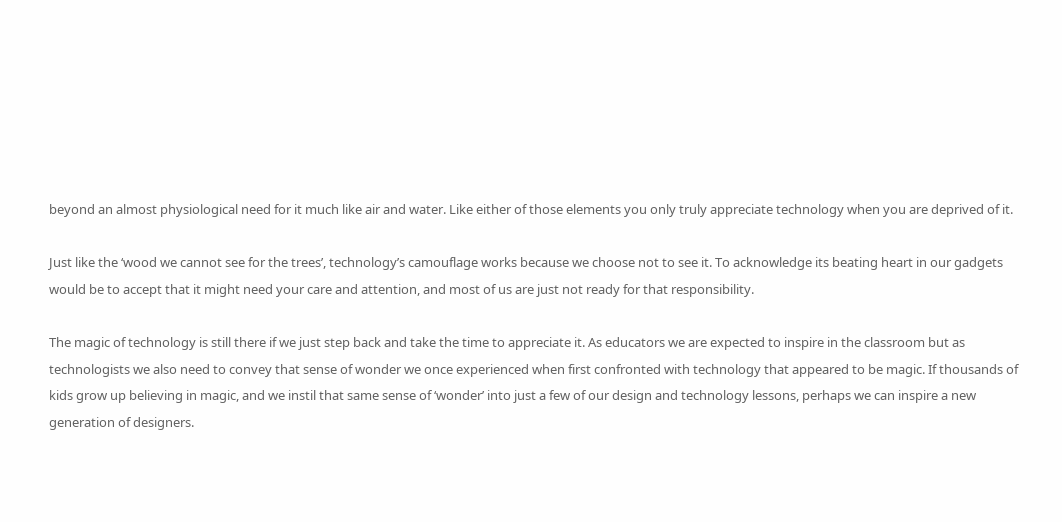beyond an almost physiological need for it much like air and water. Like either of those elements you only truly appreciate technology when you are deprived of it.

Just like the ‘wood we cannot see for the trees’, technology’s camouflage works because we choose not to see it. To acknowledge its beating heart in our gadgets would be to accept that it might need your care and attention, and most of us are just not ready for that responsibility.

The magic of technology is still there if we just step back and take the time to appreciate it. As educators we are expected to inspire in the classroom but as technologists we also need to convey that sense of wonder we once experienced when first confronted with technology that appeared to be magic. If thousands of kids grow up believing in magic, and we instil that same sense of ‘wonder’ into just a few of our design and technology lessons, perhaps we can inspire a new generation of designers.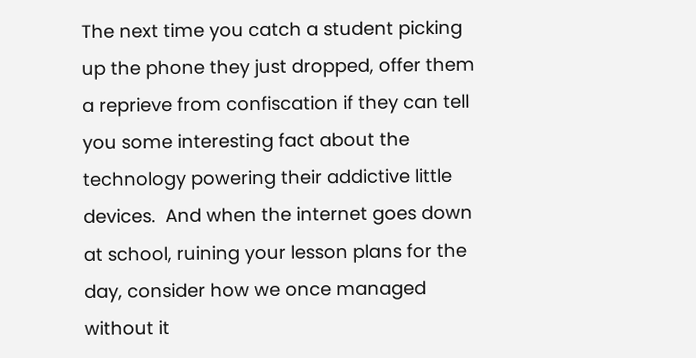The next time you catch a student picking up the phone they just dropped, offer them a reprieve from confiscation if they can tell you some interesting fact about the technology powering their addictive little devices.  And when the internet goes down at school, ruining your lesson plans for the day, consider how we once managed without it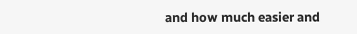and how much easier and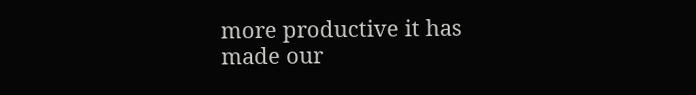more productive it has made our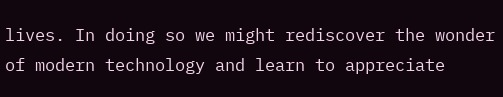lives. In doing so we might rediscover the wonder of modern technology and learn to appreciate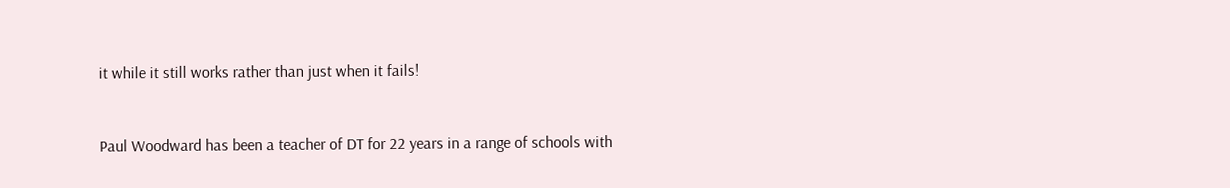it while it still works rather than just when it fails!


Paul Woodward has been a teacher of DT for 22 years in a range of schools with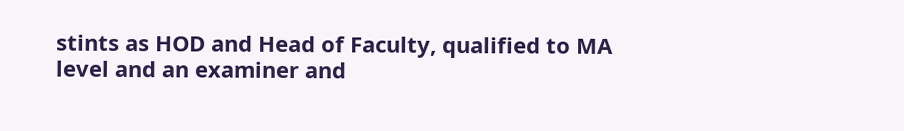stints as HOD and Head of Faculty, qualified to MA level and an examiner and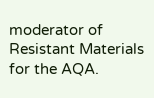moderator of Resistant Materials for the AQA.